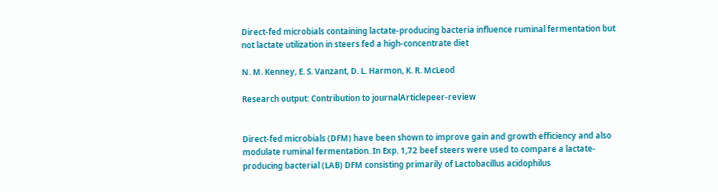Direct-fed microbials containing lactate-producing bacteria influence ruminal fermentation but not lactate utilization in steers fed a high-concentrate diet

N. M. Kenney, E. S. Vanzant, D. L. Harmon, K. R. McLeod

Research output: Contribution to journalArticlepeer-review


Direct-fed microbials (DFM) have been shown to improve gain and growth efficiency and also modulate ruminal fermentation. In Exp. 1,72 beef steers were used to compare a lactate-producing bacterial (LAB) DFM consisting primarily of Lactobacillus acidophilus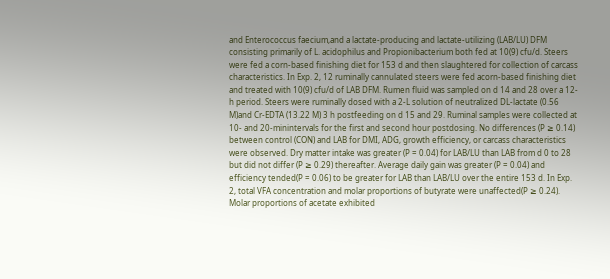and Enterococcus faecium,and a lactate-producing and lactate-utilizing (LAB/LU) DFM consisting primarily of L. acidophilus and Propionibacterium both fed at 10(9) cfu/d. Steers were fed a corn-based finishing diet for 153 d and then slaughtered for collection of carcass characteristics. In Exp. 2, 12 ruminally cannulated steers were fed acorn-based finishing diet and treated with 10(9) cfu/d of LAB DFM. Rumen fluid was sampled on d 14 and 28 over a 12-h period. Steers were ruminally dosed with a 2-L solution of neutralized DL-lactate (0.56 M)and Cr-EDTA (13.22 M) 3 h postfeeding on d 15 and 29. Ruminal samples were collected at 10- and 20-minintervals for the first and second hour postdosing. No differences (P ≥ 0.14) between control (CON) and LAB for DMI, ADG, growth efficiency, or carcass characteristics were observed. Dry matter intake was greater (P = 0.04) for LAB/LU than LAB from d 0 to 28 but did not differ (P ≥ 0.29) thereafter. Average daily gain was greater (P = 0.04) and efficiency tended(P = 0.06) to be greater for LAB than LAB/LU over the entire 153 d. In Exp. 2, total VFA concentration and molar proportions of butyrate were unaffected(P ≥ 0.24). Molar proportions of acetate exhibited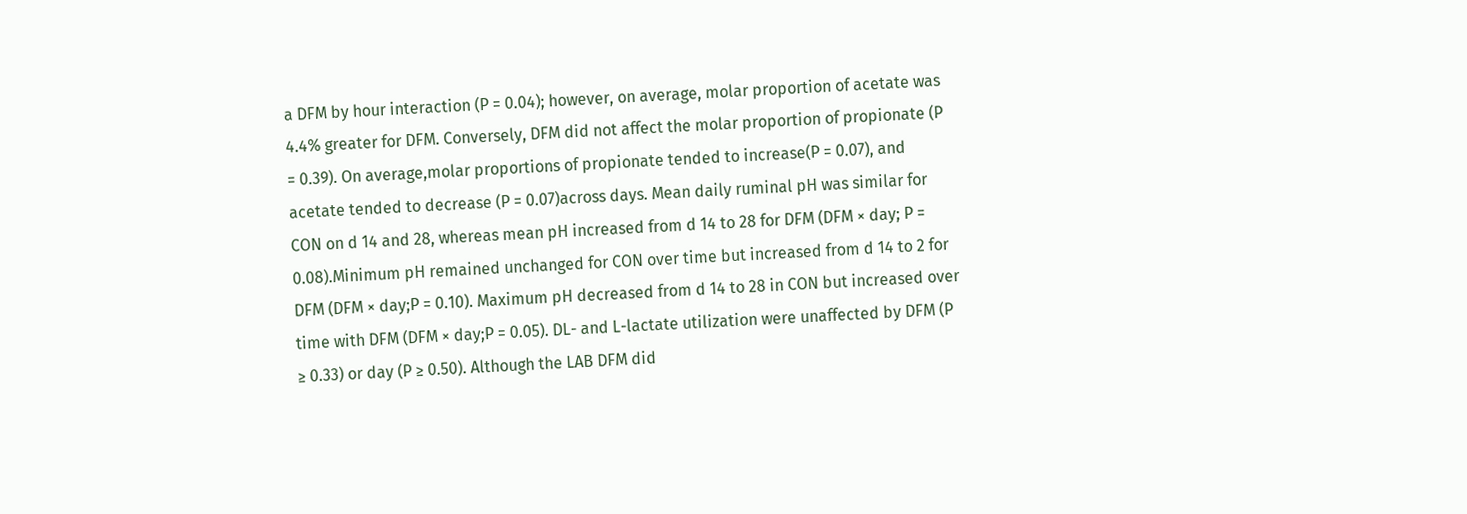a DFM by hour interaction (P = 0.04); however, on average, molar proportion of acetate was 4.4% greater for DFM. Conversely, DFM did not affect the molar proportion of propionate (P = 0.39). On average,molar proportions of propionate tended to increase(P = 0.07), and acetate tended to decrease (P = 0.07)across days. Mean daily ruminal pH was similar for CON on d 14 and 28, whereas mean pH increased from d 14 to 28 for DFM (DFM × day; P = 0.08).Minimum pH remained unchanged for CON over time but increased from d 14 to 2 for DFM (DFM × day;P = 0.10). Maximum pH decreased from d 14 to 28 in CON but increased over time with DFM (DFM × day;P = 0.05). DL- and L-lactate utilization were unaffected by DFM (P ≥ 0.33) or day (P ≥ 0.50). Although the LAB DFM did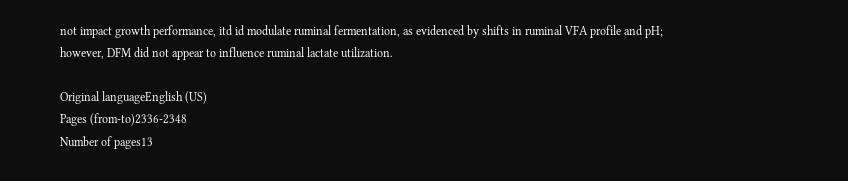not impact growth performance, itd id modulate ruminal fermentation, as evidenced by shifts in ruminal VFA profile and pH; however, DFM did not appear to influence ruminal lactate utilization.

Original languageEnglish (US)
Pages (from-to)2336-2348
Number of pages13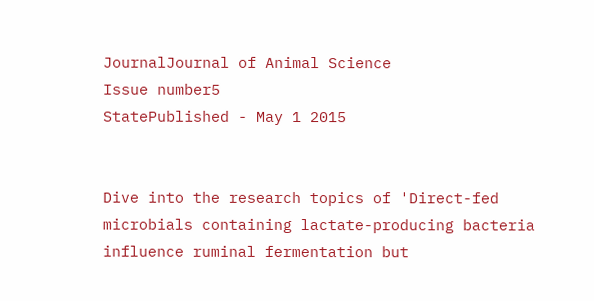JournalJournal of Animal Science
Issue number5
StatePublished - May 1 2015


Dive into the research topics of 'Direct-fed microbials containing lactate-producing bacteria influence ruminal fermentation but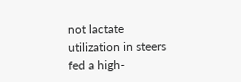not lactate utilization in steers fed a high-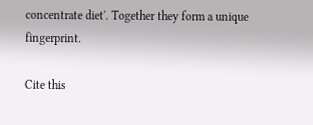concentrate diet'. Together they form a unique fingerprint.

Cite this